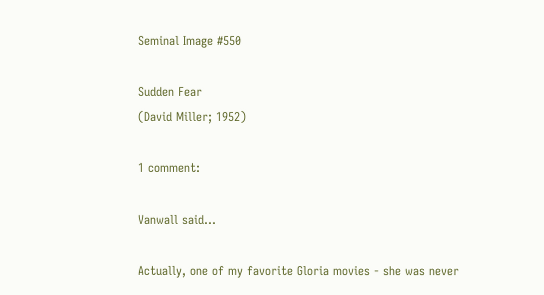Seminal Image #550

Sudden Fear
(David Miller; 1952)

1 comment:

Vanwall said...

Actually, one of my favorite Gloria movies - she was never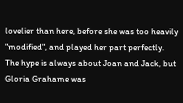lovelier than here, before she was too heavily "modified", and played her part perfectly. The hype is always about Joan and Jack, but Gloria Grahame was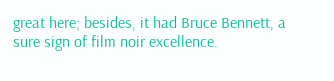great here; besides, it had Bruce Bennett, a sure sign of film noir excellence.